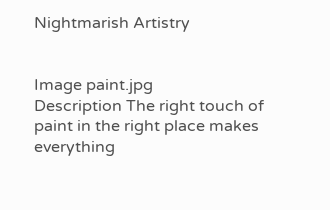Nightmarish Artistry


Image paint.jpg
Description The right touch of paint in the right place makes everything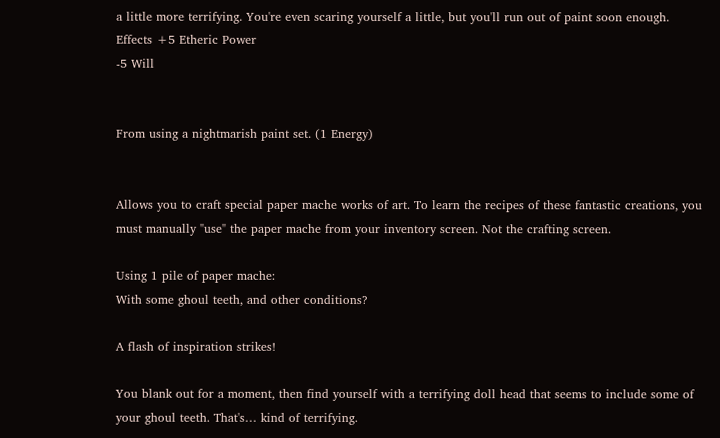a little more terrifying. You're even scaring yourself a little, but you'll run out of paint soon enough.
Effects +5 Etheric Power
-5 Will


From using a nightmarish paint set. (1 Energy)


Allows you to craft special paper mache works of art. To learn the recipes of these fantastic creations, you must manually "use" the paper mache from your inventory screen. Not the crafting screen.

Using 1 pile of paper mache:
With some ghoul teeth, and other conditions?

A flash of inspiration strikes!

You blank out for a moment, then find yourself with a terrifying doll head that seems to include some of your ghoul teeth. That's… kind of terrifying.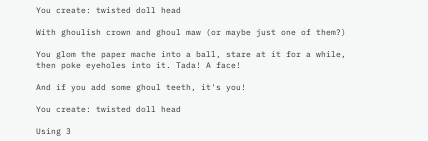You create: twisted doll head

With ghoulish crown and ghoul maw (or maybe just one of them?)

You glom the paper mache into a ball, stare at it for a while, then poke eyeholes into it. Tada! A face!

And if you add some ghoul teeth, it's you!

You create: twisted doll head

Using 3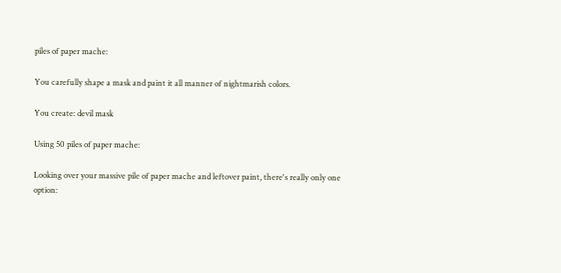piles of paper mache:

You carefully shape a mask and paint it all manner of nightmarish colors.

You create: devil mask

Using 50 piles of paper mache:

Looking over your massive pile of paper mache and leftover paint, there's really only one option: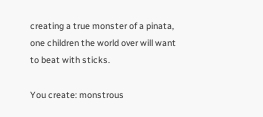creating a true monster of a pinata, one children the world over will want to beat with sticks.

You create: monstrous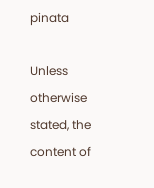pinata

Unless otherwise stated, the content of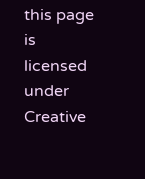this page is licensed under Creative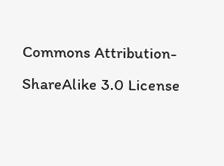Commons Attribution-ShareAlike 3.0 License